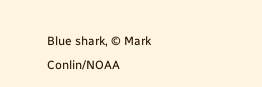Blue shark, © Mark Conlin/NOAA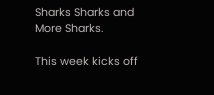Sharks Sharks and More Sharks.

This week kicks off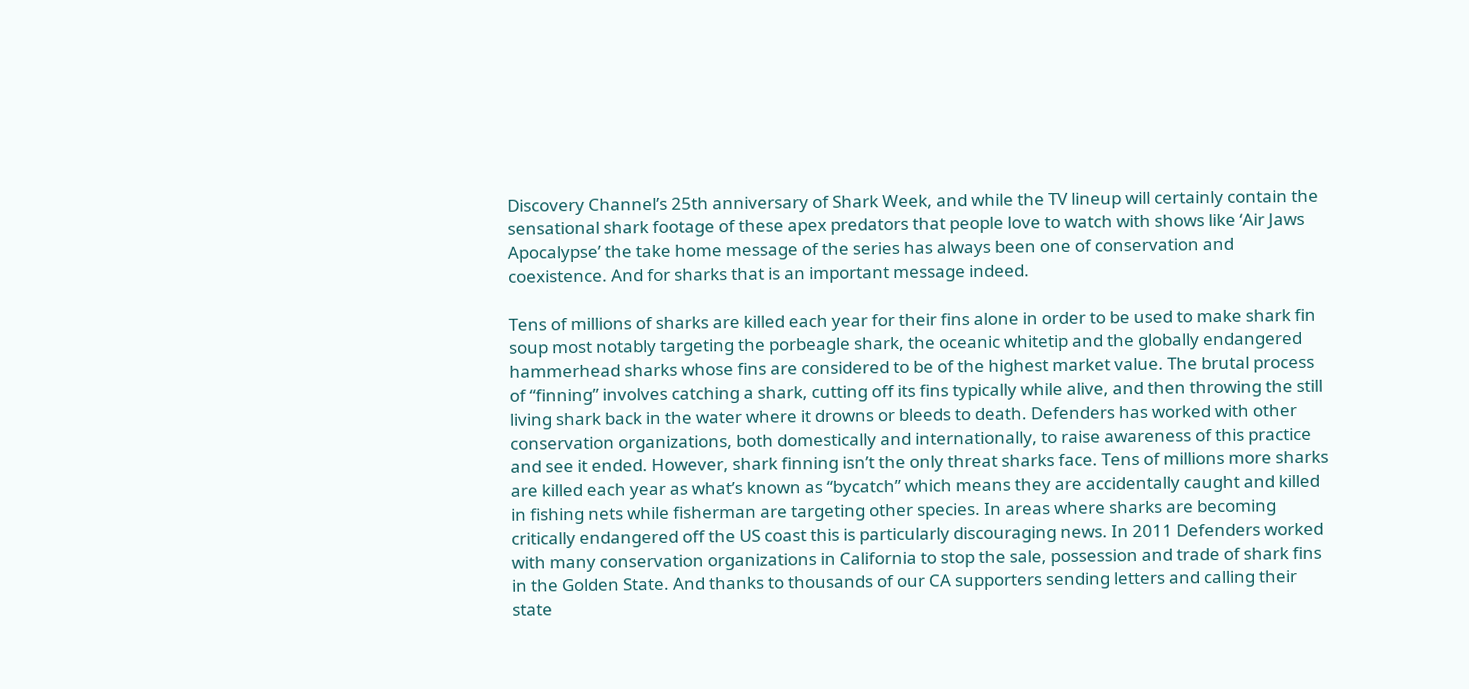Discovery Channel’s 25th anniversary of Shark Week, and while the TV lineup will certainly contain the sensational shark footage of these apex predators that people love to watch with shows like ‘Air Jaws Apocalypse’ the take home message of the series has always been one of conservation and coexistence. And for sharks that is an important message indeed.

Tens of millions of sharks are killed each year for their fins alone in order to be used to make shark fin soup most notably targeting the porbeagle shark, the oceanic whitetip and the globally endangered hammerhead sharks whose fins are considered to be of the highest market value. The brutal process of “finning” involves catching a shark, cutting off its fins typically while alive, and then throwing the still living shark back in the water where it drowns or bleeds to death. Defenders has worked with other conservation organizations, both domestically and internationally, to raise awareness of this practice and see it ended. However, shark finning isn’t the only threat sharks face. Tens of millions more sharks are killed each year as what’s known as “bycatch” which means they are accidentally caught and killed in fishing nets while fisherman are targeting other species. In areas where sharks are becoming critically endangered off the US coast this is particularly discouraging news. In 2011 Defenders worked with many conservation organizations in California to stop the sale, possession and trade of shark fins in the Golden State. And thanks to thousands of our CA supporters sending letters and calling their state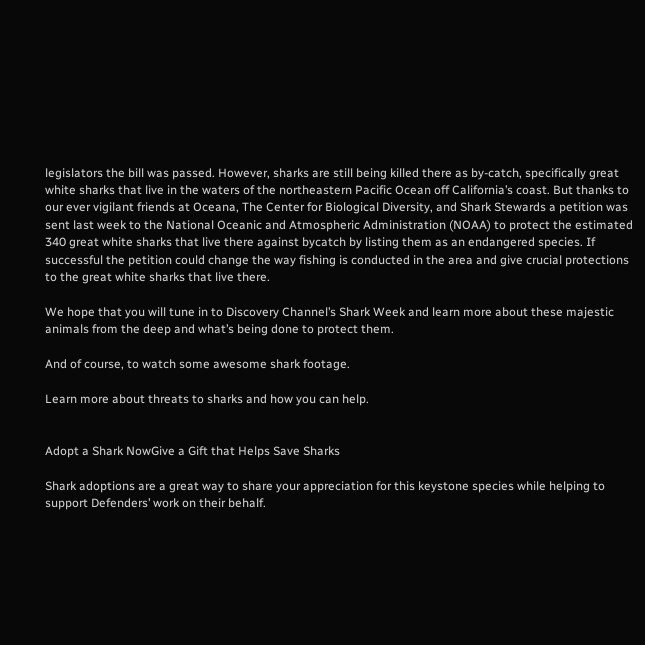legislators the bill was passed. However, sharks are still being killed there as by-catch, specifically great white sharks that live in the waters of the northeastern Pacific Ocean off California’s coast. But thanks to our ever vigilant friends at Oceana, The Center for Biological Diversity, and Shark Stewards a petition was sent last week to the National Oceanic and Atmospheric Administration (NOAA) to protect the estimated 340 great white sharks that live there against bycatch by listing them as an endangered species. If successful the petition could change the way fishing is conducted in the area and give crucial protections to the great white sharks that live there.

We hope that you will tune in to Discovery Channel’s Shark Week and learn more about these majestic animals from the deep and what’s being done to protect them.

And of course, to watch some awesome shark footage.

Learn more about threats to sharks and how you can help.


Adopt a Shark NowGive a Gift that Helps Save Sharks

Shark adoptions are a great way to share your appreciation for this keystone species while helping to support Defenders’ work on their behalf.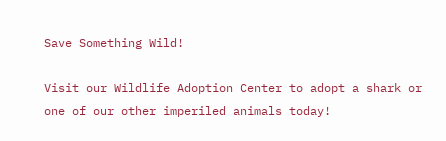Save Something Wild!

Visit our Wildlife Adoption Center to adopt a shark or one of our other imperiled animals today!